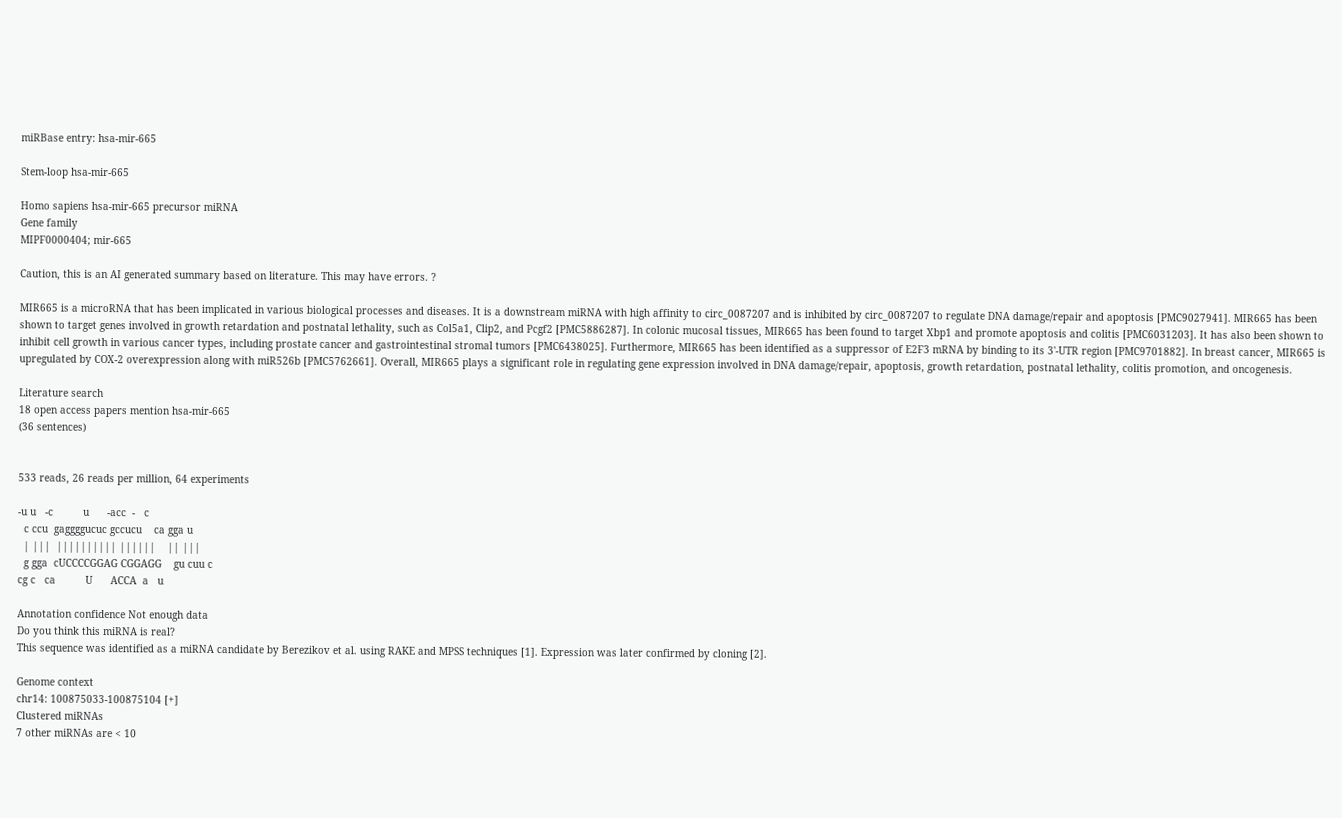miRBase entry: hsa-mir-665

Stem-loop hsa-mir-665

Homo sapiens hsa-mir-665 precursor miRNA
Gene family
MIPF0000404; mir-665

Caution, this is an AI generated summary based on literature. This may have errors. ?

MIR665 is a microRNA that has been implicated in various biological processes and diseases. It is a downstream miRNA with high affinity to circ_0087207 and is inhibited by circ_0087207 to regulate DNA damage/repair and apoptosis [PMC9027941]. MIR665 has been shown to target genes involved in growth retardation and postnatal lethality, such as Col5a1, Clip2, and Pcgf2 [PMC5886287]. In colonic mucosal tissues, MIR665 has been found to target Xbp1 and promote apoptosis and colitis [PMC6031203]. It has also been shown to inhibit cell growth in various cancer types, including prostate cancer and gastrointestinal stromal tumors [PMC6438025]. Furthermore, MIR665 has been identified as a suppressor of E2F3 mRNA by binding to its 3'-UTR region [PMC9701882]. In breast cancer, MIR665 is upregulated by COX-2 overexpression along with miR526b [PMC5762661]. Overall, MIR665 plays a significant role in regulating gene expression involved in DNA damage/repair, apoptosis, growth retardation, postnatal lethality, colitis promotion, and oncogenesis.

Literature search
18 open access papers mention hsa-mir-665
(36 sentences)


533 reads, 26 reads per million, 64 experiments

-u u   -c          u      -acc  -   c
  c ccu  gaggggucuc gccucu    ca gga u
  | |||  |||||||||| ||||||    || |||
  g gga  cUCCCCGGAG CGGAGG    gu cuu c
cg c   ca          U      ACCA  a   u

Annotation confidence Not enough data
Do you think this miRNA is real?
This sequence was identified as a miRNA candidate by Berezikov et al. using RAKE and MPSS techniques [1]. Expression was later confirmed by cloning [2].

Genome context
chr14: 100875033-100875104 [+]
Clustered miRNAs
7 other miRNAs are < 10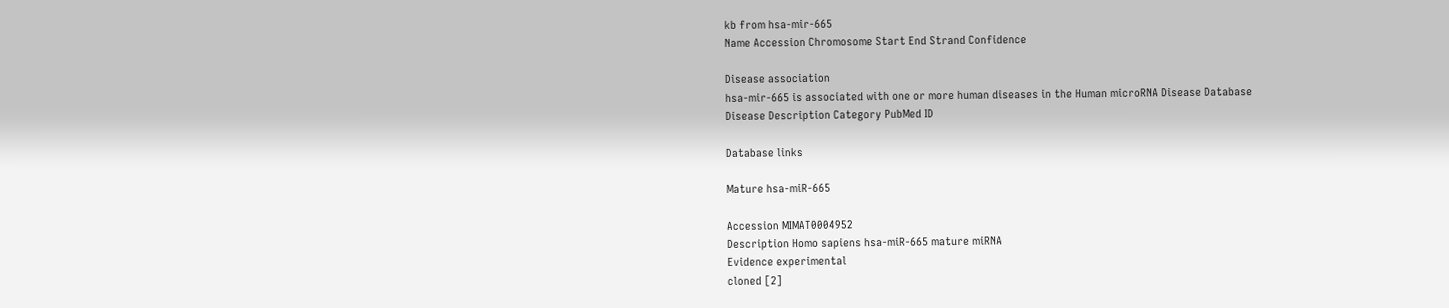kb from hsa-mir-665
Name Accession Chromosome Start End Strand Confidence

Disease association
hsa-mir-665 is associated with one or more human diseases in the Human microRNA Disease Database
Disease Description Category PubMed ID

Database links

Mature hsa-miR-665

Accession MIMAT0004952
Description Homo sapiens hsa-miR-665 mature miRNA
Evidence experimental
cloned [2]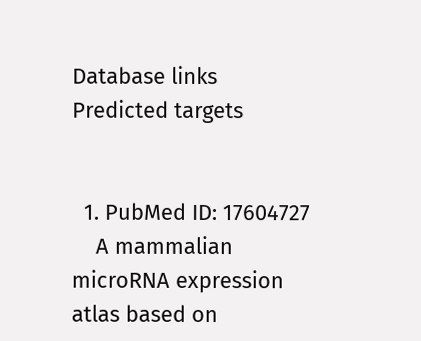Database links
Predicted targets


  1. PubMed ID: 17604727
    A mammalian microRNA expression atlas based on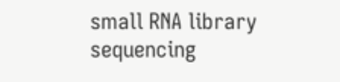small RNA library sequencing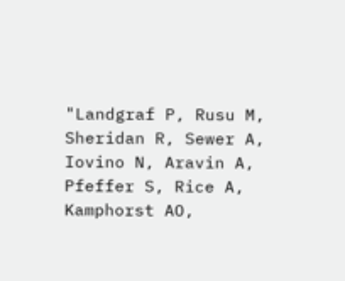"Landgraf P, Rusu M, Sheridan R, Sewer A, Iovino N, Aravin A, Pfeffer S, Rice A, Kamphorst AO,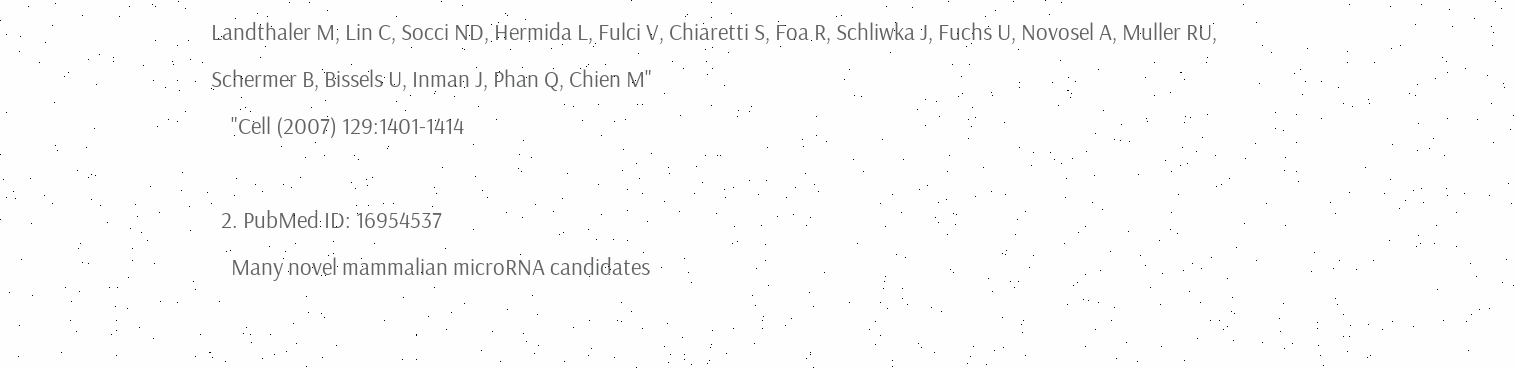Landthaler M, Lin C, Socci ND, Hermida L, Fulci V, Chiaretti S, Foa R, Schliwka J, Fuchs U, Novosel A, Muller RU, Schermer B, Bissels U, Inman J, Phan Q, Chien M"
    "Cell (2007) 129:1401-1414

  2. PubMed ID: 16954537
    Many novel mammalian microRNA candidates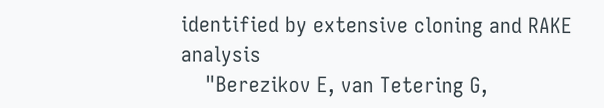identified by extensive cloning and RAKE analysis
    "Berezikov E, van Tetering G,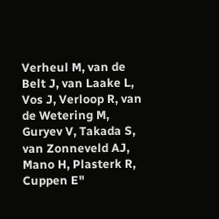Verheul M, van de Belt J, van Laake L, Vos J, Verloop R, van de Wetering M, Guryev V, Takada S, van Zonneveld AJ, Mano H, Plasterk R, Cuppen E"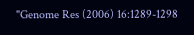"Genome Res (2006) 16:1289-1298